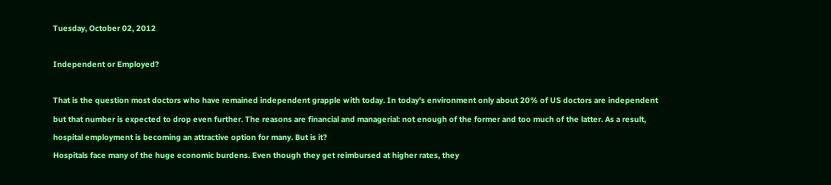Tuesday, October 02, 2012

Independent or Employed?

That is the question most doctors who have remained independent grapple with today. In today's environment only about 20% of US doctors are independent but that number is expected to drop even further. The reasons are financial and managerial: not enough of the former and too much of the latter. As a result, hospital employment is becoming an attractive option for many. But is it?
Hospitals face many of the huge economic burdens. Even though they get reimbursed at higher rates, they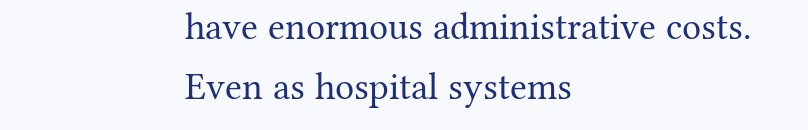have enormous administrative costs. Even as hospital systems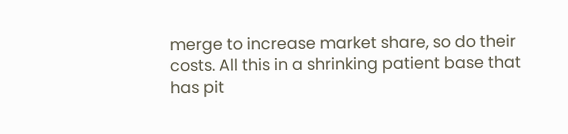merge to increase market share, so do their costs. All this in a shrinking patient base that has pit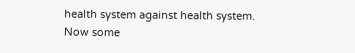health system against health system. Now some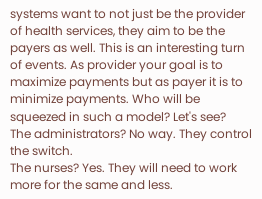systems want to not just be the provider of health services, they aim to be the payers as well. This is an interesting turn of events. As provider your goal is to maximize payments but as payer it is to minimize payments. Who will be squeezed in such a model? Let's see?
The administrators? No way. They control the switch.
The nurses? Yes. They will need to work more for the same and less.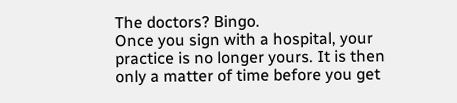The doctors? Bingo.
Once you sign with a hospital, your practice is no longer yours. It is then only a matter of time before you get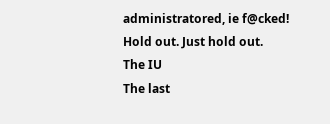administratored, ie f@cked!
Hold out. Just hold out.
The IU
The last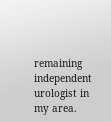remaining independent urologist in my area.